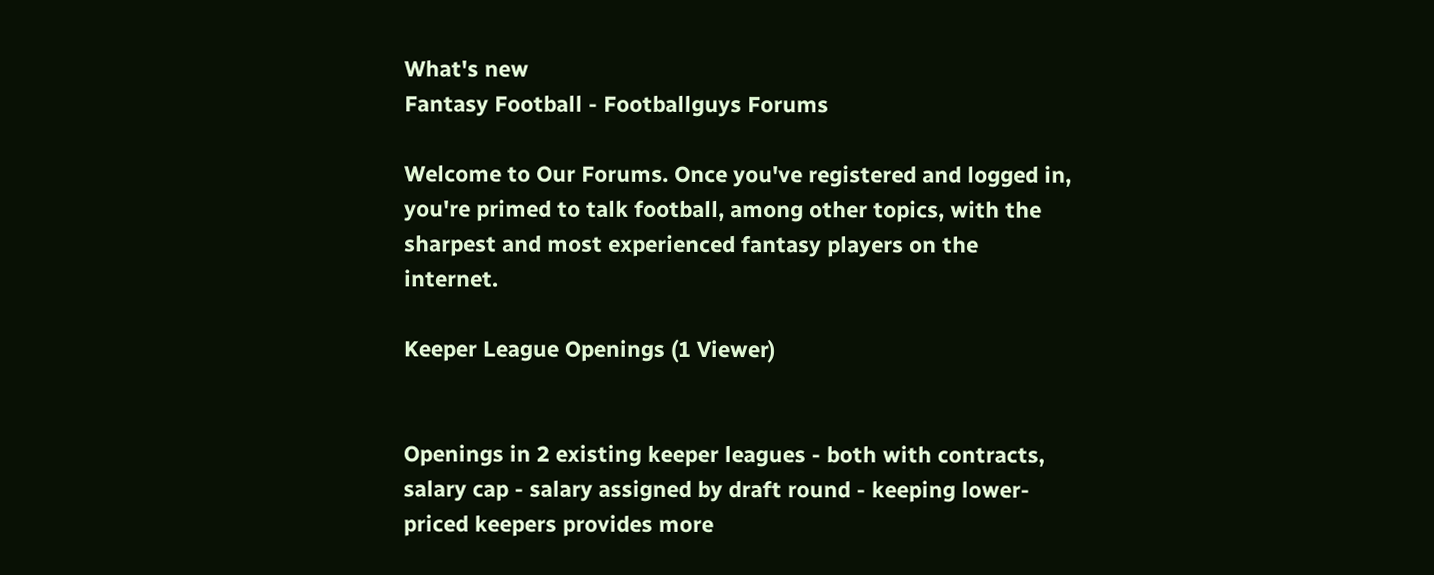What's new
Fantasy Football - Footballguys Forums

Welcome to Our Forums. Once you've registered and logged in, you're primed to talk football, among other topics, with the sharpest and most experienced fantasy players on the internet.

Keeper League Openings (1 Viewer)


Openings in 2 existing keeper leagues - both with contracts, salary cap - salary assigned by draft round - keeping lower-priced keepers provides more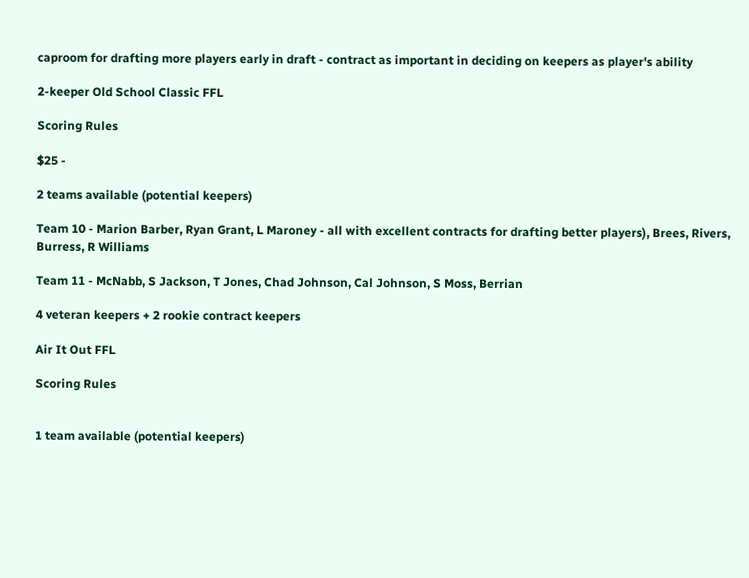caproom for drafting more players early in draft - contract as important in deciding on keepers as player's ability

2-keeper Old School Classic FFL

Scoring Rules

$25 -

2 teams available (potential keepers)

Team 10 - Marion Barber, Ryan Grant, L Maroney - all with excellent contracts for drafting better players), Brees, Rivers, Burress, R Williams

Team 11 - McNabb, S Jackson, T Jones, Chad Johnson, Cal Johnson, S Moss, Berrian

4 veteran keepers + 2 rookie contract keepers

Air It Out FFL

Scoring Rules


1 team available (potential keepers)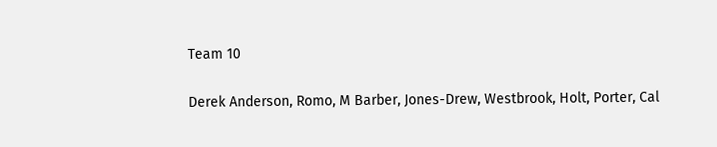Team 10

Derek Anderson, Romo, M Barber, Jones-Drew, Westbrook, Holt, Porter, Cal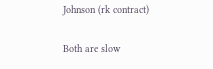Johnson (rk contract)

Both are slow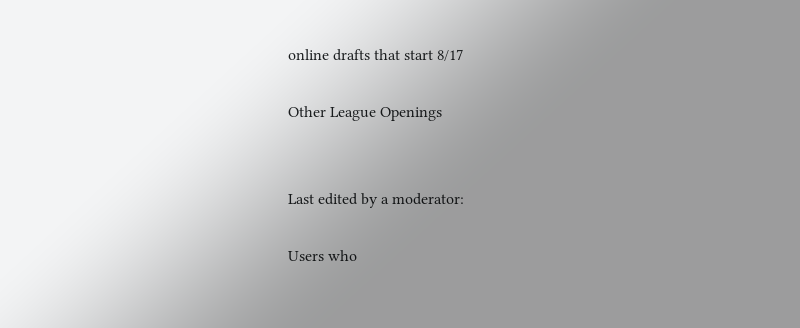online drafts that start 8/17

Other League Openings


Last edited by a moderator:

Users who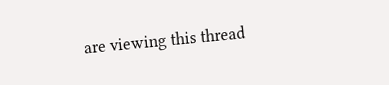are viewing this thread